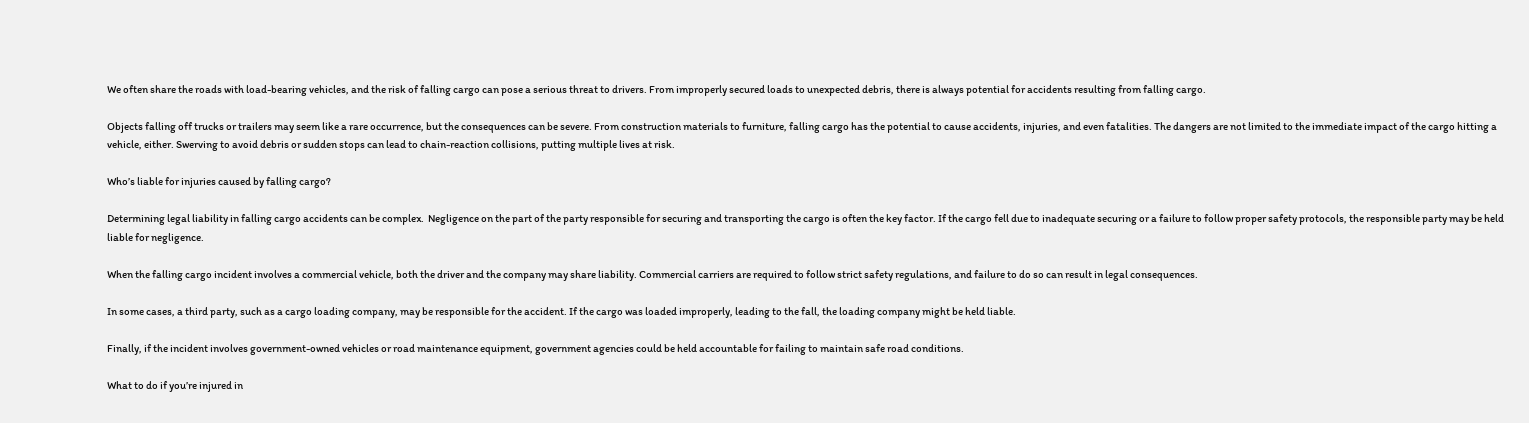We often share the roads with load-bearing vehicles, and the risk of falling cargo can pose a serious threat to drivers. From improperly secured loads to unexpected debris, there is always potential for accidents resulting from falling cargo.

Objects falling off trucks or trailers may seem like a rare occurrence, but the consequences can be severe. From construction materials to furniture, falling cargo has the potential to cause accidents, injuries, and even fatalities. The dangers are not limited to the immediate impact of the cargo hitting a vehicle, either. Swerving to avoid debris or sudden stops can lead to chain-reaction collisions, putting multiple lives at risk.

Who’s liable for injuries caused by falling cargo?

Determining legal liability in falling cargo accidents can be complex.  Negligence on the part of the party responsible for securing and transporting the cargo is often the key factor. If the cargo fell due to inadequate securing or a failure to follow proper safety protocols, the responsible party may be held liable for negligence.

When the falling cargo incident involves a commercial vehicle, both the driver and the company may share liability. Commercial carriers are required to follow strict safety regulations, and failure to do so can result in legal consequences.

In some cases, a third party, such as a cargo loading company, may be responsible for the accident. If the cargo was loaded improperly, leading to the fall, the loading company might be held liable.

Finally, if the incident involves government-owned vehicles or road maintenance equipment, government agencies could be held accountable for failing to maintain safe road conditions.

What to do if you’re injured in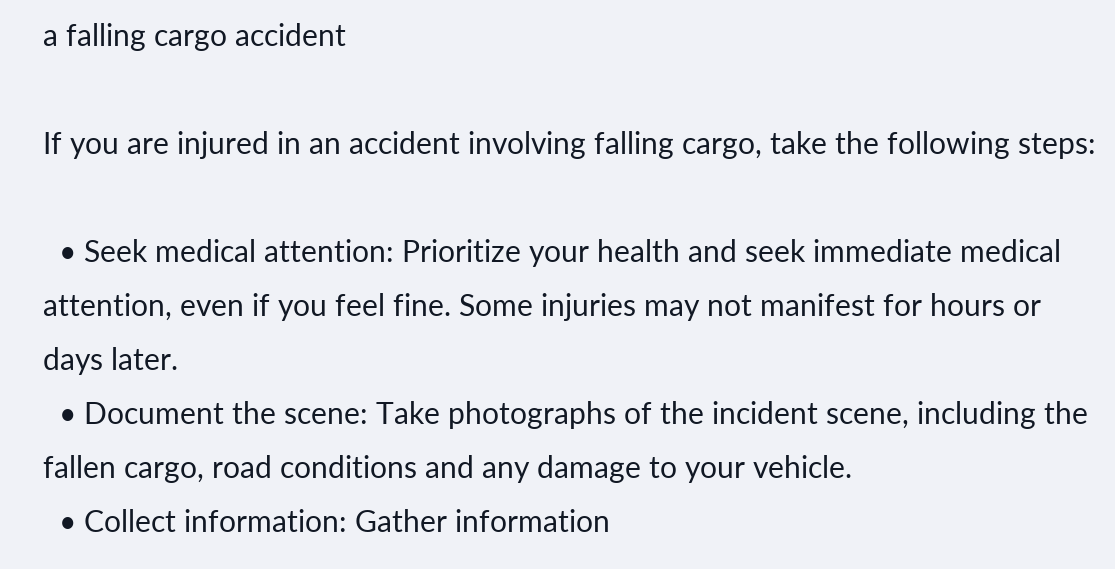a falling cargo accident

If you are injured in an accident involving falling cargo, take the following steps:

  • Seek medical attention: Prioritize your health and seek immediate medical attention, even if you feel fine. Some injuries may not manifest for hours or days later.
  • Document the scene: Take photographs of the incident scene, including the fallen cargo, road conditions and any damage to your vehicle.
  • Collect information: Gather information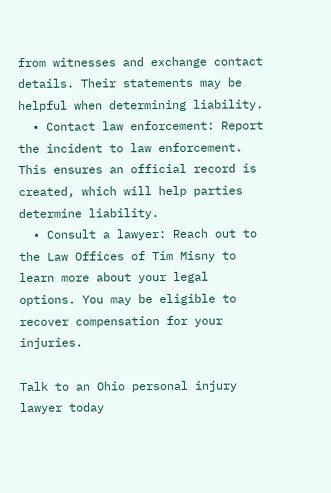from witnesses and exchange contact details. Their statements may be helpful when determining liability.
  • Contact law enforcement: Report the incident to law enforcement. This ensures an official record is created, which will help parties determine liability.
  • Consult a lawyer: Reach out to the Law Offices of Tim Misny to learn more about your legal options. You may be eligible to recover compensation for your injuries.

Talk to an Ohio personal injury lawyer today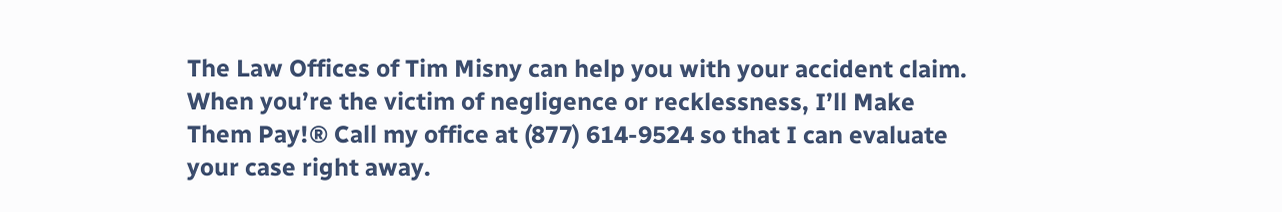The Law Offices of Tim Misny can help you with your accident claim. When you’re the victim of negligence or recklessness, I’ll Make Them Pay!® Call my office at (877) 614-9524 so that I can evaluate your case right away.